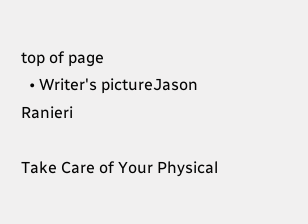top of page
  • Writer's pictureJason Ranieri

Take Care of Your Physical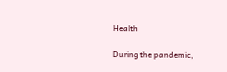Health

During the pandemic,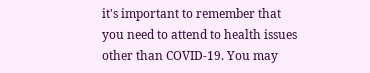it's important to remember that you need to attend to health issues other than COVID-19. You may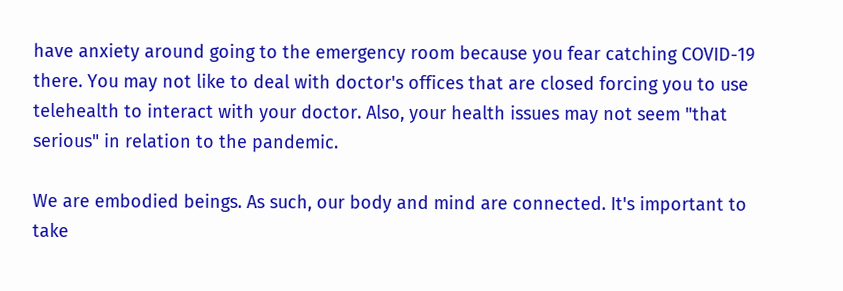have anxiety around going to the emergency room because you fear catching COVID-19 there. You may not like to deal with doctor's offices that are closed forcing you to use telehealth to interact with your doctor. Also, your health issues may not seem "that serious" in relation to the pandemic.

We are embodied beings. As such, our body and mind are connected. It's important to take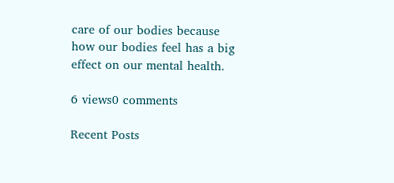care of our bodies because how our bodies feel has a big effect on our mental health.

6 views0 comments

Recent Posts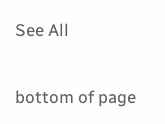See All


bottom of page